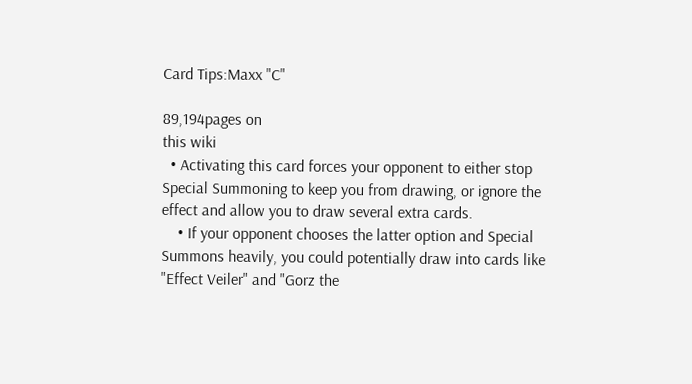Card Tips:Maxx "C"

89,194pages on
this wiki
  • Activating this card forces your opponent to either stop Special Summoning to keep you from drawing, or ignore the effect and allow you to draw several extra cards.
    • If your opponent chooses the latter option and Special Summons heavily, you could potentially draw into cards like "Effect Veiler" and "Gorz the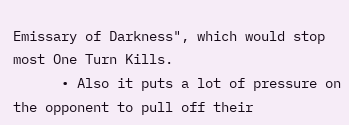Emissary of Darkness", which would stop most One Turn Kills.
      • Also it puts a lot of pressure on the opponent to pull off their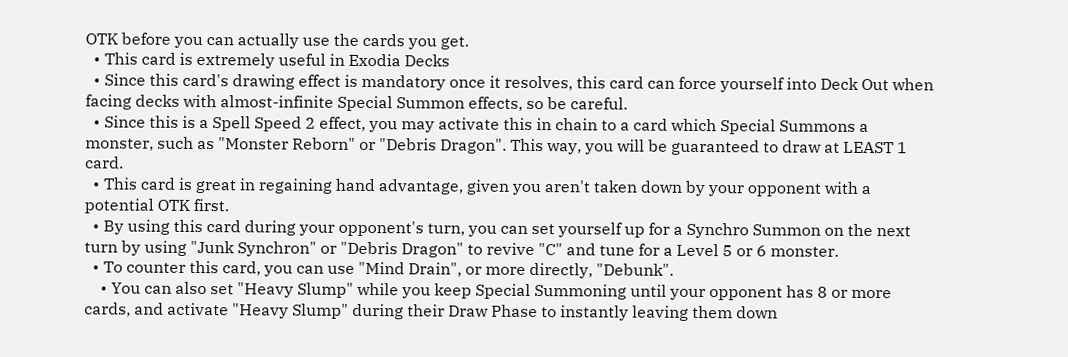OTK before you can actually use the cards you get.
  • This card is extremely useful in Exodia Decks
  • Since this card's drawing effect is mandatory once it resolves, this card can force yourself into Deck Out when facing decks with almost-infinite Special Summon effects, so be careful.
  • Since this is a Spell Speed 2 effect, you may activate this in chain to a card which Special Summons a monster, such as "Monster Reborn" or "Debris Dragon". This way, you will be guaranteed to draw at LEAST 1 card.
  • This card is great in regaining hand advantage, given you aren't taken down by your opponent with a potential OTK first.
  • By using this card during your opponent's turn, you can set yourself up for a Synchro Summon on the next turn by using "Junk Synchron" or "Debris Dragon" to revive "C" and tune for a Level 5 or 6 monster.
  • To counter this card, you can use "Mind Drain", or more directly, "Debunk".
    • You can also set "Heavy Slump" while you keep Special Summoning until your opponent has 8 or more cards, and activate "Heavy Slump" during their Draw Phase to instantly leaving them down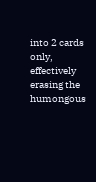into 2 cards only, effectively erasing the humongous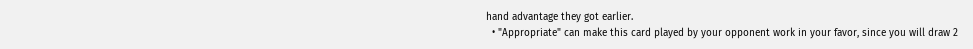hand advantage they got earlier.
  • "Appropriate" can make this card played by your opponent work in your favor, since you will draw 2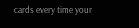cards every time your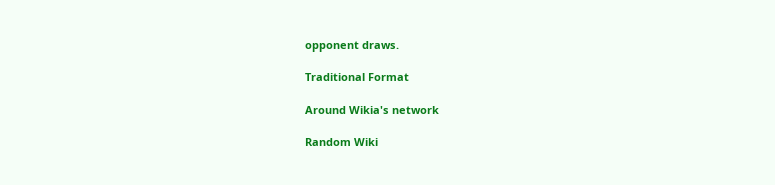opponent draws.

Traditional Format

Around Wikia's network

Random Wiki